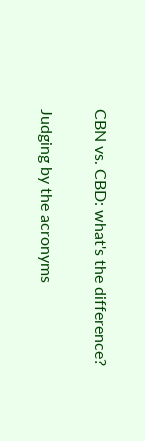CBN vs. CBD: what's the difference?

Judging by the acronyms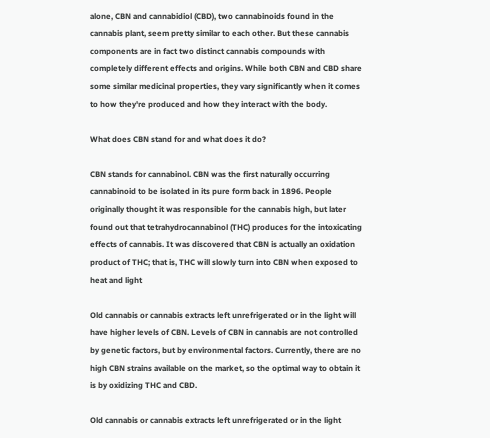alone, CBN and cannabidiol (CBD), two cannabinoids found in the cannabis plant, seem pretty similar to each other. But these cannabis components are in fact two distinct cannabis compounds with completely different effects and origins. While both CBN and CBD share some similar medicinal properties, they vary significantly when it comes to how they're produced and how they interact with the body.

What does CBN stand for and what does it do?

CBN stands for cannabinol. CBN was the first naturally occurring cannabinoid to be isolated in its pure form back in 1896. People originally thought it was responsible for the cannabis high, but later found out that tetrahydrocannabinol (THC) produces for the intoxicating effects of cannabis. It was discovered that CBN is actually an oxidation product of THC; that is, THC will slowly turn into CBN when exposed to heat and light

Old cannabis or cannabis extracts left unrefrigerated or in the light will have higher levels of CBN. Levels of CBN in cannabis are not controlled by genetic factors, but by environmental factors. Currently, there are no high CBN strains available on the market, so the optimal way to obtain it is by oxidizing THC and CBD.

Old cannabis or cannabis extracts left unrefrigerated or in the light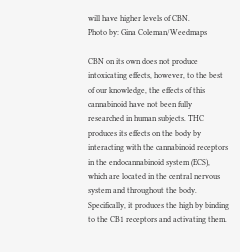will have higher levels of CBN.
Photo by: Gina Coleman/Weedmaps

CBN on its own does not produce intoxicating effects, however, to the best of our knowledge, the effects of this cannabinoid have not been fully researched in human subjects. THC produces its effects on the body by interacting with the cannabinoid receptors in the endocannabinoid system (ECS), which are located in the central nervous system and throughout the body. Specifically, it produces the high by binding to the CB1 receptors and activating them.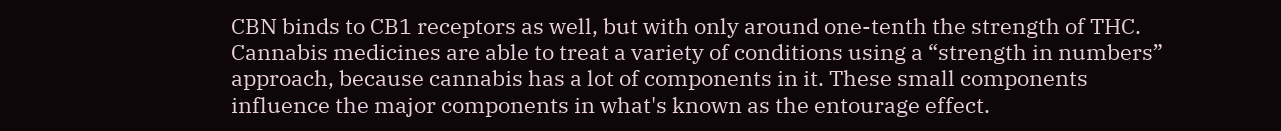CBN binds to CB1 receptors as well, but with only around one-tenth the strength of THC. Cannabis medicines are able to treat a variety of conditions using a “strength in numbers” approach, because cannabis has a lot of components in it. These small components influence the major components in what's known as the entourage effect.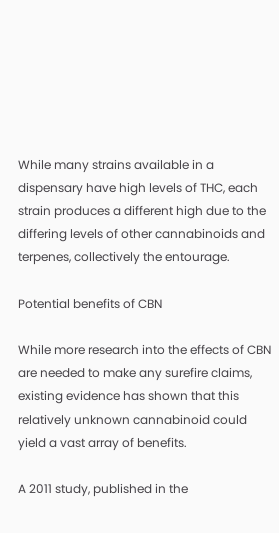While many strains available in a dispensary have high levels of THC, each strain produces a different high due to the differing levels of other cannabinoids and terpenes, collectively the entourage.

Potential benefits of CBN

While more research into the effects of CBN are needed to make any surefire claims, existing evidence has shown that this relatively unknown cannabinoid could yield a vast array of benefits.

A 2011 study, published in the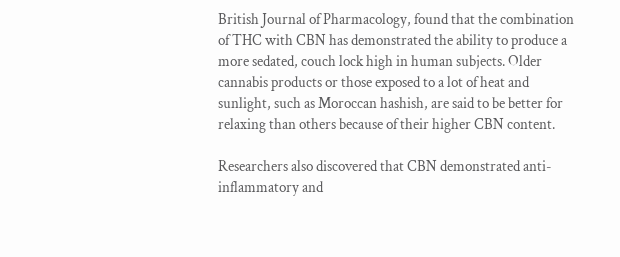British Journal of Pharmacology, found that the combination of THC with CBN has demonstrated the ability to produce a more sedated, couch lock high in human subjects. Older cannabis products or those exposed to a lot of heat and sunlight, such as Moroccan hashish, are said to be better for relaxing than others because of their higher CBN content.

Researchers also discovered that CBN demonstrated anti-inflammatory and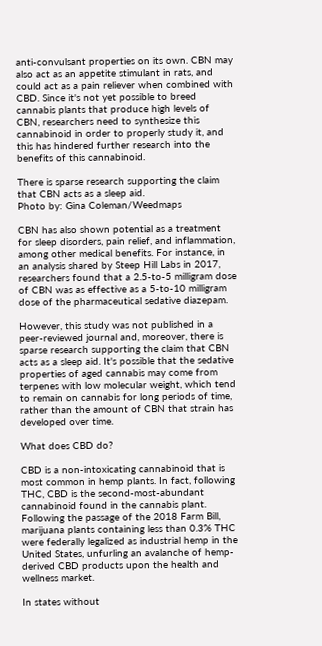anti-convulsant properties on its own. CBN may also act as an appetite stimulant in rats, and could act as a pain reliever when combined with CBD. Since it's not yet possible to breed cannabis plants that produce high levels of CBN, researchers need to synthesize this cannabinoid in order to properly study it, and this has hindered further research into the benefits of this cannabinoid.

There is sparse research supporting the claim that CBN acts as a sleep aid.
Photo by: Gina Coleman/Weedmaps

CBN has also shown potential as a treatment for sleep disorders, pain relief, and inflammation, among other medical benefits. For instance, in an analysis shared by Steep Hill Labs in 2017, researchers found that a 2.5-to-5 milligram dose of CBN was as effective as a 5-to-10 milligram dose of the pharmaceutical sedative diazepam.

However, this study was not published in a peer-reviewed journal and, moreover, there is sparse research supporting the claim that CBN acts as a sleep aid. It's possible that the sedative properties of aged cannabis may come from terpenes with low molecular weight, which tend to remain on cannabis for long periods of time, rather than the amount of CBN that strain has developed over time.

What does CBD do?

CBD is a non-intoxicating cannabinoid that is most common in hemp plants. In fact, following THC, CBD is the second-most-abundant cannabinoid found in the cannabis plant. Following the passage of the 2018 Farm Bill, marijuana plants containing less than 0.3% THC were federally legalized as industrial hemp in the United States, unfurling an avalanche of hemp-derived CBD products upon the health and wellness market.

In states without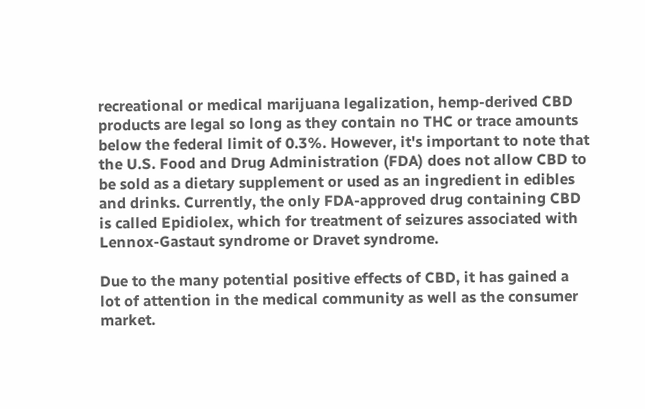recreational or medical marijuana legalization, hemp-derived CBD products are legal so long as they contain no THC or trace amounts below the federal limit of 0.3%. However, it's important to note that the U.S. Food and Drug Administration (FDA) does not allow CBD to be sold as a dietary supplement or used as an ingredient in edibles and drinks. Currently, the only FDA-approved drug containing CBD is called Epidiolex, which for treatment of seizures associated with Lennox-Gastaut syndrome or Dravet syndrome.

Due to the many potential positive effects of CBD, it has gained a lot of attention in the medical community as well as the consumer market.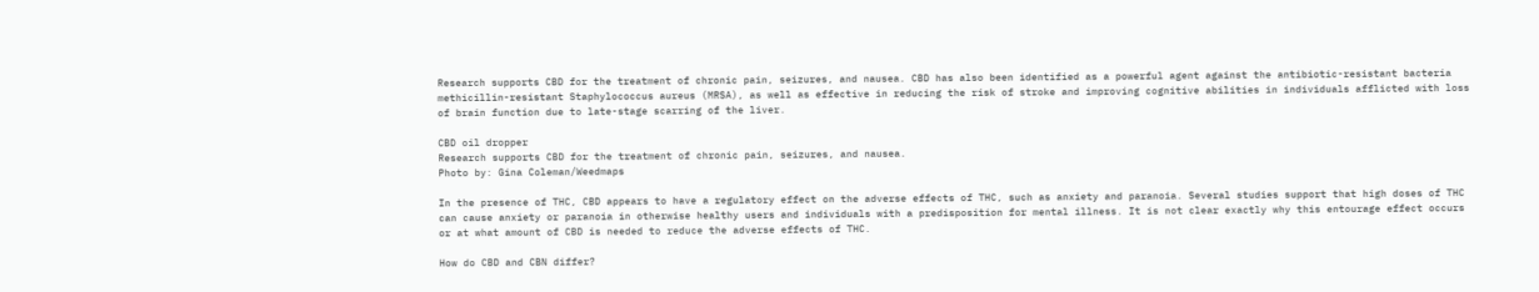Research supports CBD for the treatment of chronic pain, seizures, and nausea. CBD has also been identified as a powerful agent against the antibiotic-resistant bacteria methicillin-resistant Staphylococcus aureus (MRSA), as well as effective in reducing the risk of stroke and improving cognitive abilities in individuals afflicted with loss of brain function due to late-stage scarring of the liver.

CBD oil dropper
Research supports CBD for the treatment of chronic pain, seizures, and nausea.
Photo by: Gina Coleman/Weedmaps

In the presence of THC, CBD appears to have a regulatory effect on the adverse effects of THC, such as anxiety and paranoia. Several studies support that high doses of THC can cause anxiety or paranoia in otherwise healthy users and individuals with a predisposition for mental illness. It is not clear exactly why this entourage effect occurs or at what amount of CBD is needed to reduce the adverse effects of THC.

How do CBD and CBN differ?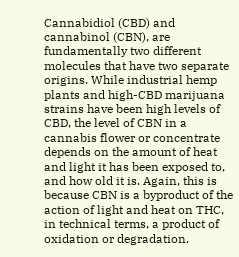Cannabidiol (CBD) and cannabinol (CBN), are fundamentally two different molecules that have two separate origins. While industrial hemp plants and high-CBD marijuana strains have been high levels of CBD, the level of CBN in a cannabis flower or concentrate depends on the amount of heat and light it has been exposed to, and how old it is. Again, this is because CBN is a byproduct of the action of light and heat on THC, in technical terms, a product of oxidation or degradation.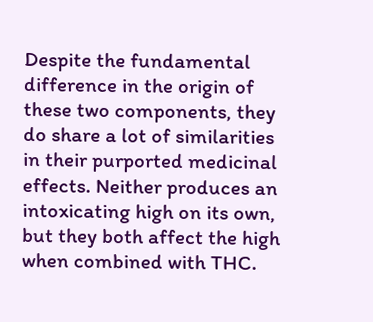Despite the fundamental difference in the origin of these two components, they do share a lot of similarities in their purported medicinal effects. Neither produces an intoxicating high on its own, but they both affect the high when combined with THC.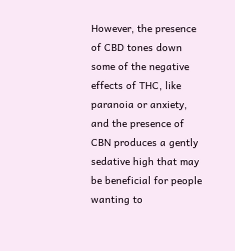However, the presence of CBD tones down some of the negative effects of THC, like paranoia or anxiety, and the presence of CBN produces a gently sedative high that may be beneficial for people wanting to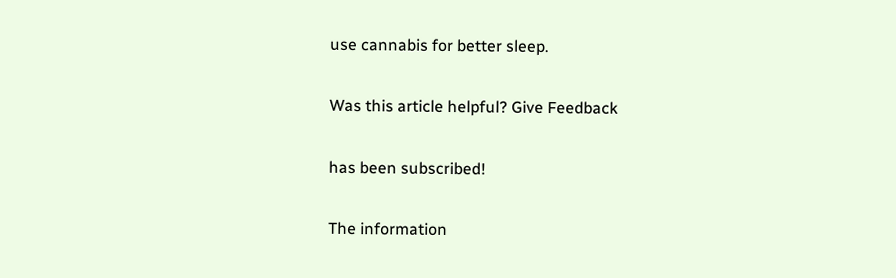use cannabis for better sleep.

Was this article helpful? Give Feedback

has been subscribed!

The information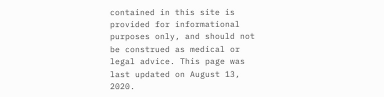contained in this site is provided for informational purposes only, and should not be construed as medical or legal advice. This page was last updated on August 13, 2020.